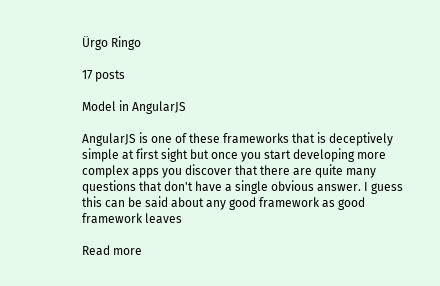Ürgo Ringo

17 posts

Model in AngularJS

AngularJS is one of these frameworks that is deceptively simple at first sight but once you start developing more complex apps you discover that there are quite many questions that don't have a single obvious answer. I guess this can be said about any good framework as good framework leaves

Read more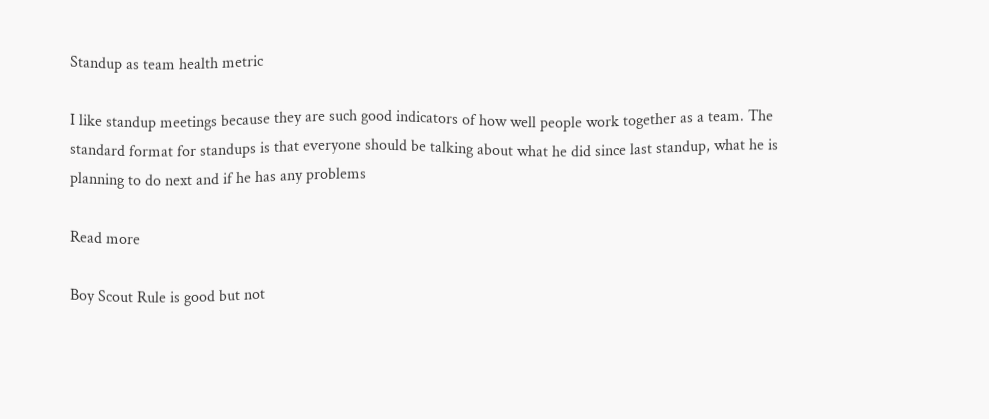Standup as team health metric

I like standup meetings because they are such good indicators of how well people work together as a team. The standard format for standups is that everyone should be talking about what he did since last standup, what he is planning to do next and if he has any problems

Read more

Boy Scout Rule is good but not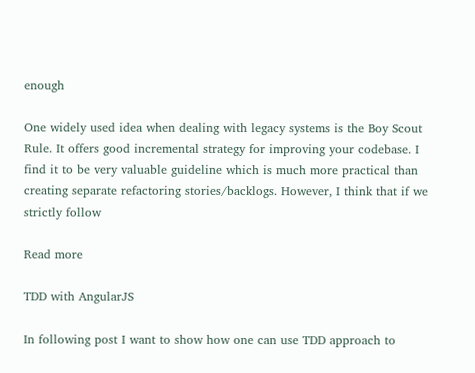enough

One widely used idea when dealing with legacy systems is the Boy Scout Rule. It offers good incremental strategy for improving your codebase. I find it to be very valuable guideline which is much more practical than creating separate refactoring stories/backlogs. However, I think that if we strictly follow

Read more

TDD with AngularJS

In following post I want to show how one can use TDD approach to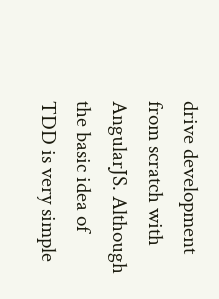drive development from scratch with AngularJS. Although the basic idea of TDD is very simple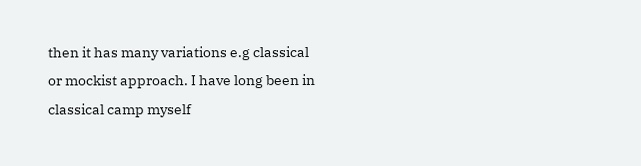then it has many variations e.g classical or mockist approach. I have long been in classical camp myself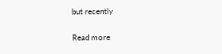but recently

Read more